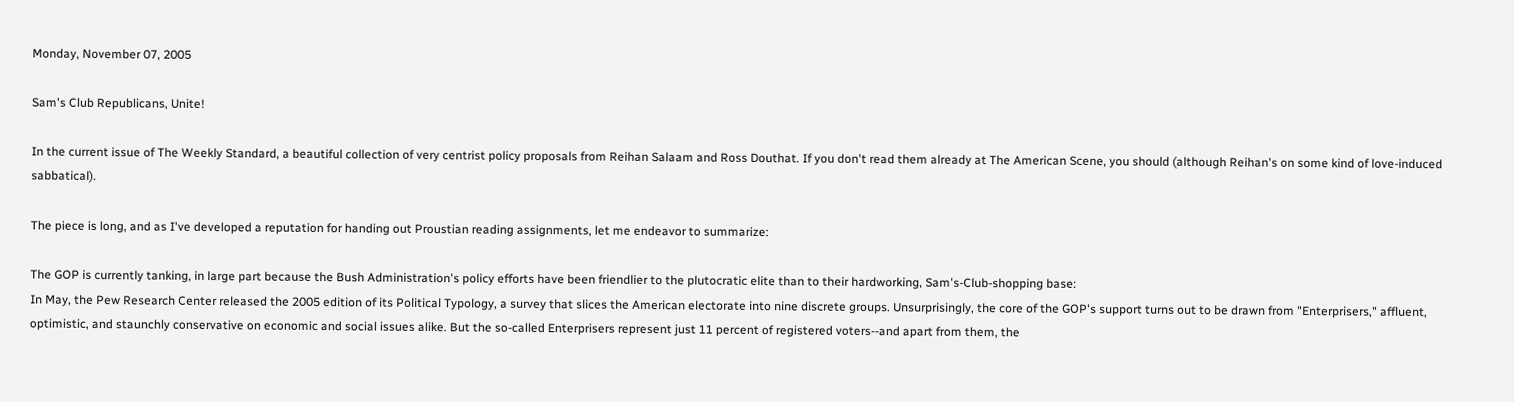Monday, November 07, 2005

Sam's Club Republicans, Unite!

In the current issue of The Weekly Standard, a beautiful collection of very centrist policy proposals from Reihan Salaam and Ross Douthat. If you don't read them already at The American Scene, you should (although Reihan's on some kind of love-induced sabbatical).

The piece is long, and as I've developed a reputation for handing out Proustian reading assignments, let me endeavor to summarize:

The GOP is currently tanking, in large part because the Bush Administration's policy efforts have been friendlier to the plutocratic elite than to their hardworking, Sam's-Club-shopping base:
In May, the Pew Research Center released the 2005 edition of its Political Typology, a survey that slices the American electorate into nine discrete groups. Unsurprisingly, the core of the GOP's support turns out to be drawn from "Enterprisers," affluent, optimistic, and staunchly conservative on economic and social issues alike. But the so-called Enterprisers represent just 11 percent of registered voters--and apart from them, the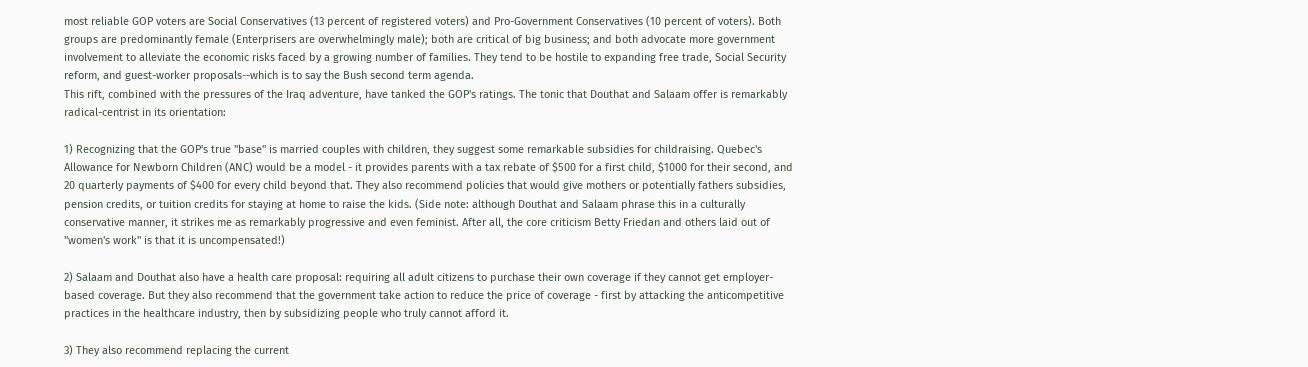most reliable GOP voters are Social Conservatives (13 percent of registered voters) and Pro-Government Conservatives (10 percent of voters). Both groups are predominantly female (Enterprisers are overwhelmingly male); both are critical of big business; and both advocate more government involvement to alleviate the economic risks faced by a growing number of families. They tend to be hostile to expanding free trade, Social Security reform, and guest-worker proposals--which is to say the Bush second term agenda.
This rift, combined with the pressures of the Iraq adventure, have tanked the GOP's ratings. The tonic that Douthat and Salaam offer is remarkably radical-centrist in its orientation:

1) Recognizing that the GOP's true "base" is married couples with children, they suggest some remarkable subsidies for childraising. Quebec's Allowance for Newborn Children (ANC) would be a model - it provides parents with a tax rebate of $500 for a first child, $1000 for their second, and 20 quarterly payments of $400 for every child beyond that. They also recommend policies that would give mothers or potentially fathers subsidies, pension credits, or tuition credits for staying at home to raise the kids. (Side note: although Douthat and Salaam phrase this in a culturally conservative manner, it strikes me as remarkably progressive and even feminist. After all, the core criticism Betty Friedan and others laid out of "women's work" is that it is uncompensated!)

2) Salaam and Douthat also have a health care proposal: requiring all adult citizens to purchase their own coverage if they cannot get employer-based coverage. But they also recommend that the government take action to reduce the price of coverage - first by attacking the anticompetitive practices in the healthcare industry, then by subsidizing people who truly cannot afford it.

3) They also recommend replacing the current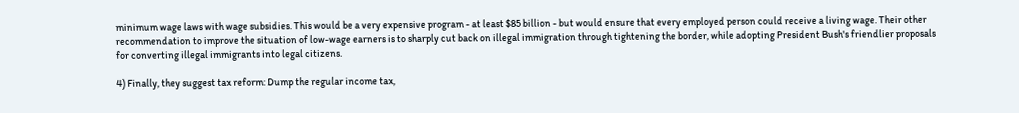minimum wage laws with wage subsidies. This would be a very expensive program - at least $85 billion - but would ensure that every employed person could receive a living wage. Their other recommendation to improve the situation of low-wage earners is to sharply cut back on illegal immigration through tightening the border, while adopting President Bush's friendlier proposals for converting illegal immigrants into legal citizens.

4) Finally, they suggest tax reform: Dump the regular income tax,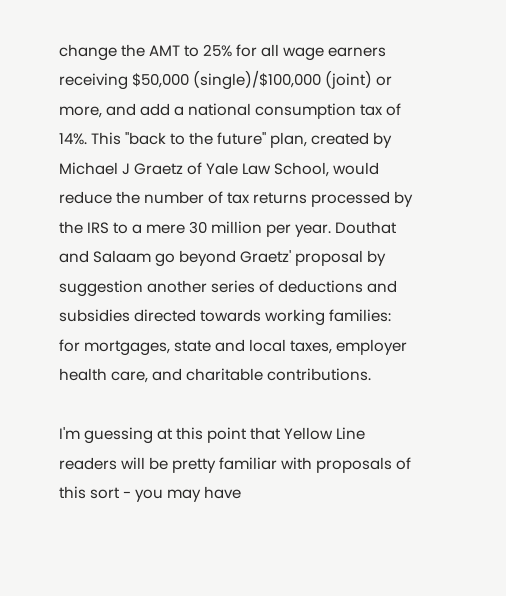change the AMT to 25% for all wage earners receiving $50,000 (single)/$100,000 (joint) or more, and add a national consumption tax of 14%. This "back to the future" plan, created by Michael J Graetz of Yale Law School, would reduce the number of tax returns processed by the IRS to a mere 30 million per year. Douthat and Salaam go beyond Graetz' proposal by suggestion another series of deductions and subsidies directed towards working families: for mortgages, state and local taxes, employer health care, and charitable contributions.

I'm guessing at this point that Yellow Line readers will be pretty familiar with proposals of this sort - you may have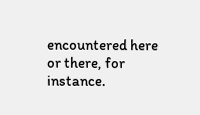encountered here or there, for instance.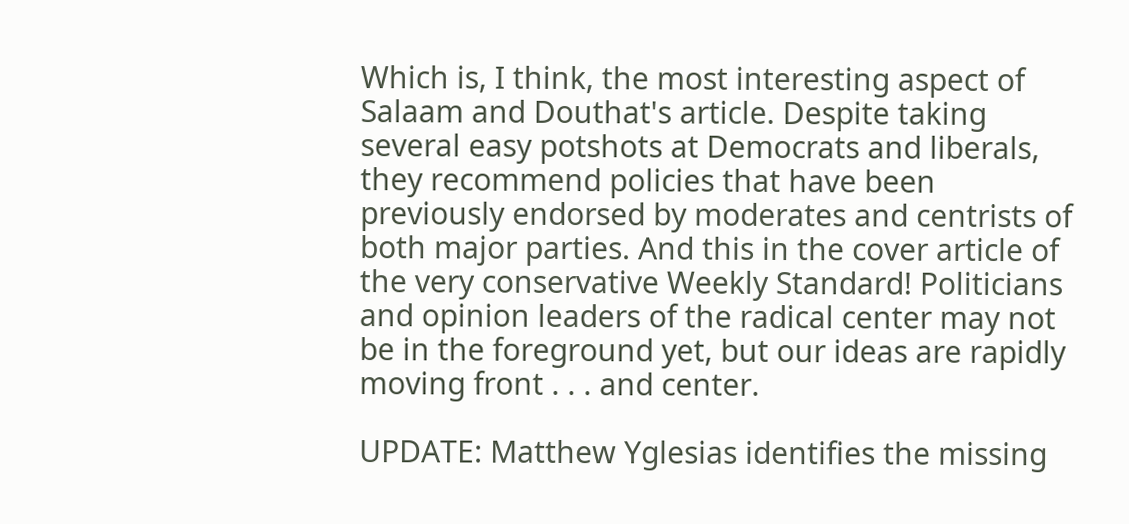Which is, I think, the most interesting aspect of Salaam and Douthat's article. Despite taking several easy potshots at Democrats and liberals, they recommend policies that have been previously endorsed by moderates and centrists of both major parties. And this in the cover article of the very conservative Weekly Standard! Politicians and opinion leaders of the radical center may not be in the foreground yet, but our ideas are rapidly moving front . . . and center.

UPDATE: Matthew Yglesias identifies the missing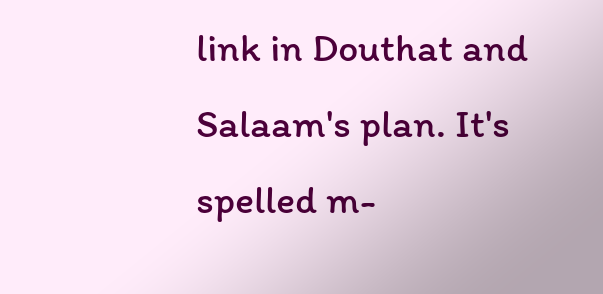link in Douthat and Salaam's plan. It's spelled m-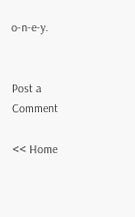o-n-e-y.


Post a Comment

<< Home